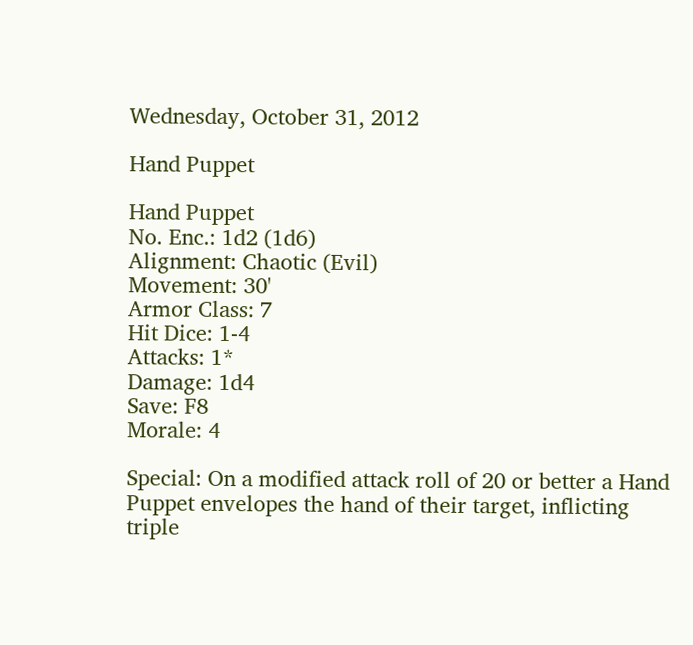Wednesday, October 31, 2012

Hand Puppet

Hand Puppet
No. Enc.: 1d2 (1d6)
Alignment: Chaotic (Evil)
Movement: 30'
Armor Class: 7
Hit Dice: 1-4
Attacks: 1*
Damage: 1d4
Save: F8
Morale: 4

Special: On a modified attack roll of 20 or better a Hand Puppet envelopes the hand of their target, inflicting triple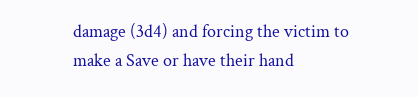damage (3d4) and forcing the victim to make a Save or have their hand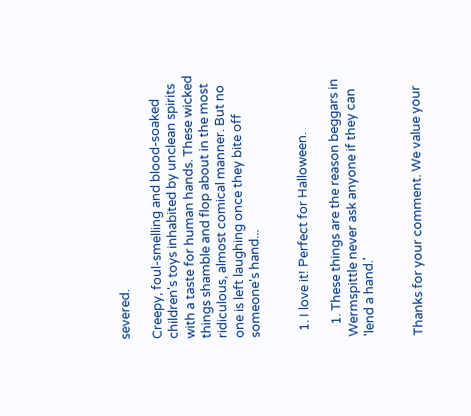severed.

Creepy, foul-smelling and blood-soaked children's toys inhabited by unclean spirits with a taste for human hands. These wicked things shamble and flop about in the most ridiculous, almost comical manner. But no one is left laughing once they bite off someone's hand...


  1. I love it! Perfect for Halloween.

    1. These things are the reason beggars in Wermspittle never ask anyone if they can 'lend a hand.'


Thanks for your comment. We value your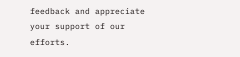feedback and appreciate your support of our efforts.